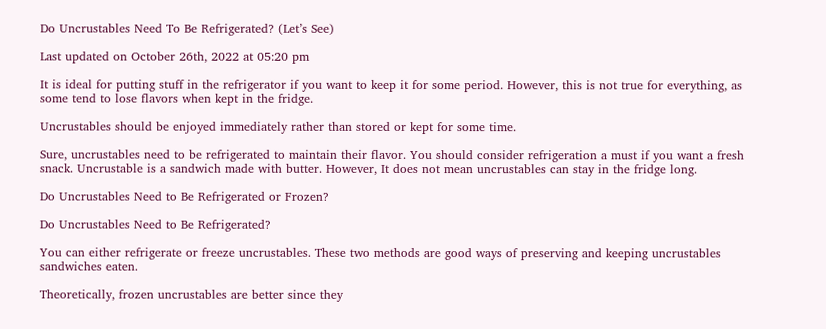Do Uncrustables Need To Be Refrigerated? (Let’s See)

Last updated on October 26th, 2022 at 05:20 pm

It is ideal for putting stuff in the refrigerator if you want to keep it for some period. However, this is not true for everything, as some tend to lose flavors when kept in the fridge.

Uncrustables should be enjoyed immediately rather than stored or kept for some time.

Sure, uncrustables need to be refrigerated to maintain their flavor. You should consider refrigeration a must if you want a fresh snack. Uncrustable is a sandwich made with butter. However, It does not mean uncrustables can stay in the fridge long.

Do Uncrustables Need to Be Refrigerated or Frozen?

Do Uncrustables Need to Be Refrigerated?

You can either refrigerate or freeze uncrustables. These two methods are good ways of preserving and keeping uncrustables sandwiches eaten.

Theoretically, frozen uncrustables are better since they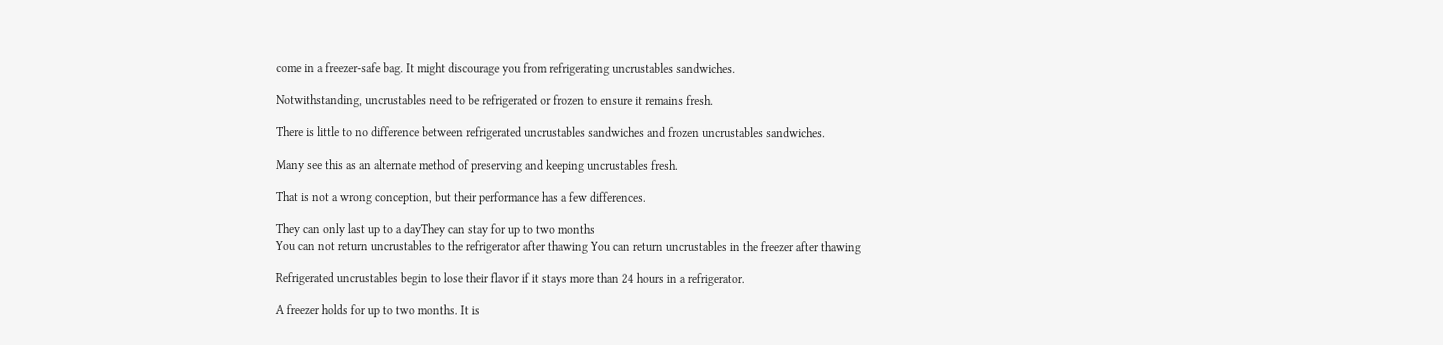come in a freezer-safe bag. It might discourage you from refrigerating uncrustables sandwiches.

Notwithstanding, uncrustables need to be refrigerated or frozen to ensure it remains fresh.

There is little to no difference between refrigerated uncrustables sandwiches and frozen uncrustables sandwiches.

Many see this as an alternate method of preserving and keeping uncrustables fresh.

That is not a wrong conception, but their performance has a few differences.

They can only last up to a dayThey can stay for up to two months
You can not return uncrustables to the refrigerator after thawing You can return uncrustables in the freezer after thawing

Refrigerated uncrustables begin to lose their flavor if it stays more than 24 hours in a refrigerator.

A freezer holds for up to two months. It is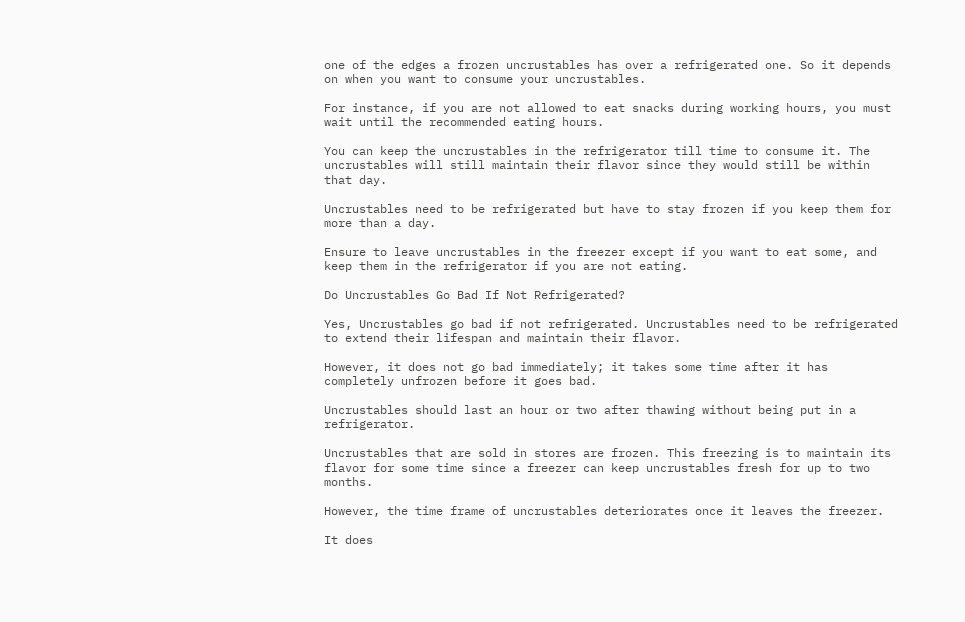one of the edges a frozen uncrustables has over a refrigerated one. So it depends on when you want to consume your uncrustables.

For instance, if you are not allowed to eat snacks during working hours, you must wait until the recommended eating hours.

You can keep the uncrustables in the refrigerator till time to consume it. The uncrustables will still maintain their flavor since they would still be within that day.

Uncrustables need to be refrigerated but have to stay frozen if you keep them for more than a day.

Ensure to leave uncrustables in the freezer except if you want to eat some, and keep them in the refrigerator if you are not eating.

Do Uncrustables Go Bad If Not Refrigerated?

Yes, Uncrustables go bad if not refrigerated. Uncrustables need to be refrigerated to extend their lifespan and maintain their flavor.

However, it does not go bad immediately; it takes some time after it has completely unfrozen before it goes bad.

Uncrustables should last an hour or two after thawing without being put in a refrigerator.

Uncrustables that are sold in stores are frozen. This freezing is to maintain its flavor for some time since a freezer can keep uncrustables fresh for up to two months.

However, the time frame of uncrustables deteriorates once it leaves the freezer.

It does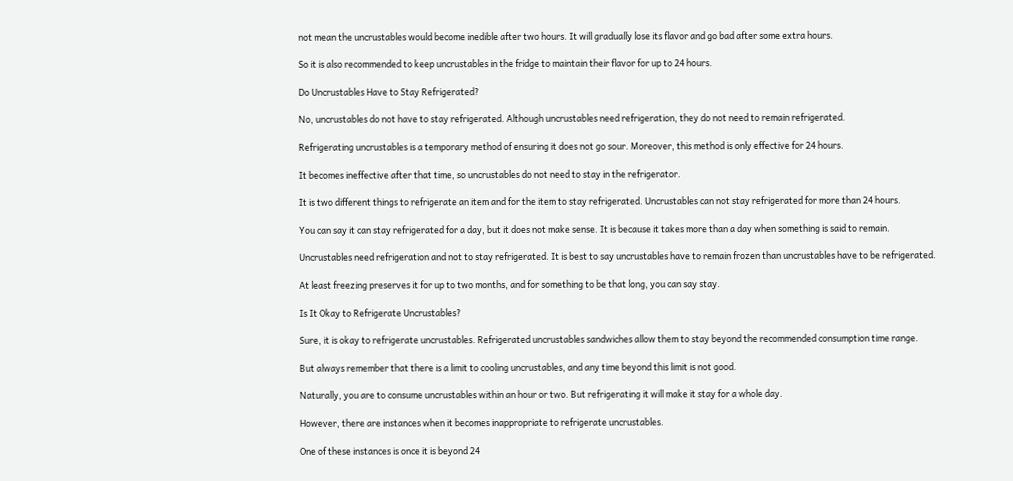not mean the uncrustables would become inedible after two hours. It will gradually lose its flavor and go bad after some extra hours.

So it is also recommended to keep uncrustables in the fridge to maintain their flavor for up to 24 hours.

Do Uncrustables Have to Stay Refrigerated?

No, uncrustables do not have to stay refrigerated. Although uncrustables need refrigeration, they do not need to remain refrigerated.

Refrigerating uncrustables is a temporary method of ensuring it does not go sour. Moreover, this method is only effective for 24 hours.

It becomes ineffective after that time, so uncrustables do not need to stay in the refrigerator.

It is two different things to refrigerate an item and for the item to stay refrigerated. Uncrustables can not stay refrigerated for more than 24 hours.

You can say it can stay refrigerated for a day, but it does not make sense. It is because it takes more than a day when something is said to remain.

Uncrustables need refrigeration and not to stay refrigerated. It is best to say uncrustables have to remain frozen than uncrustables have to be refrigerated.

At least freezing preserves it for up to two months, and for something to be that long, you can say stay.

Is It Okay to Refrigerate Uncrustables?

Sure, it is okay to refrigerate uncrustables. Refrigerated uncrustables sandwiches allow them to stay beyond the recommended consumption time range.

But always remember that there is a limit to cooling uncrustables, and any time beyond this limit is not good.

Naturally, you are to consume uncrustables within an hour or two. But refrigerating it will make it stay for a whole day.

However, there are instances when it becomes inappropriate to refrigerate uncrustables.

One of these instances is once it is beyond 24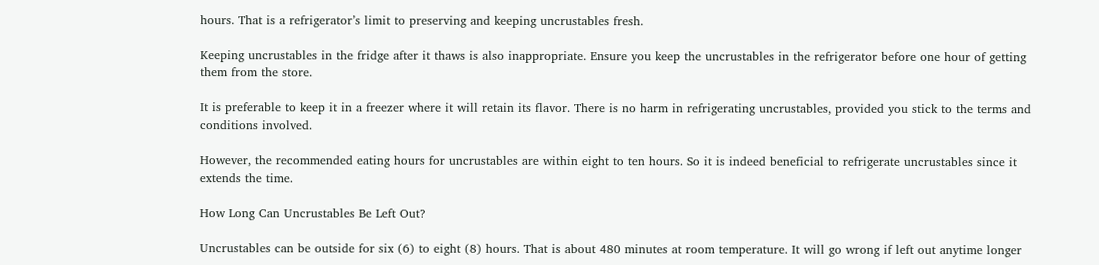hours. That is a refrigerator’s limit to preserving and keeping uncrustables fresh.

Keeping uncrustables in the fridge after it thaws is also inappropriate. Ensure you keep the uncrustables in the refrigerator before one hour of getting them from the store.

It is preferable to keep it in a freezer where it will retain its flavor. There is no harm in refrigerating uncrustables, provided you stick to the terms and conditions involved.

However, the recommended eating hours for uncrustables are within eight to ten hours. So it is indeed beneficial to refrigerate uncrustables since it extends the time.

How Long Can Uncrustables Be Left Out?

Uncrustables can be outside for six (6) to eight (8) hours. That is about 480 minutes at room temperature. It will go wrong if left out anytime longer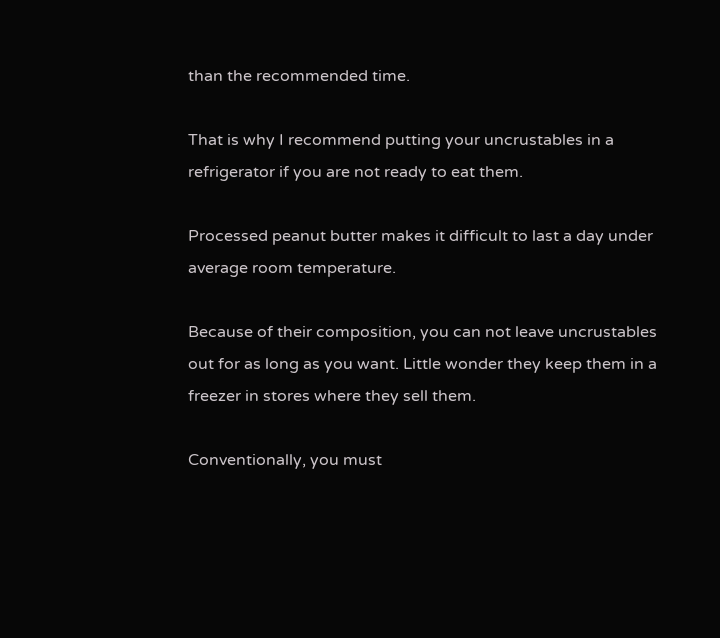than the recommended time.

That is why I recommend putting your uncrustables in a refrigerator if you are not ready to eat them.

Processed peanut butter makes it difficult to last a day under average room temperature.

Because of their composition, you can not leave uncrustables out for as long as you want. Little wonder they keep them in a freezer in stores where they sell them.

Conventionally, you must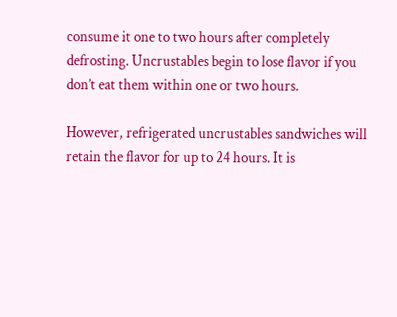consume it one to two hours after completely defrosting. Uncrustables begin to lose flavor if you don’t eat them within one or two hours.

However, refrigerated uncrustables sandwiches will retain the flavor for up to 24 hours. It is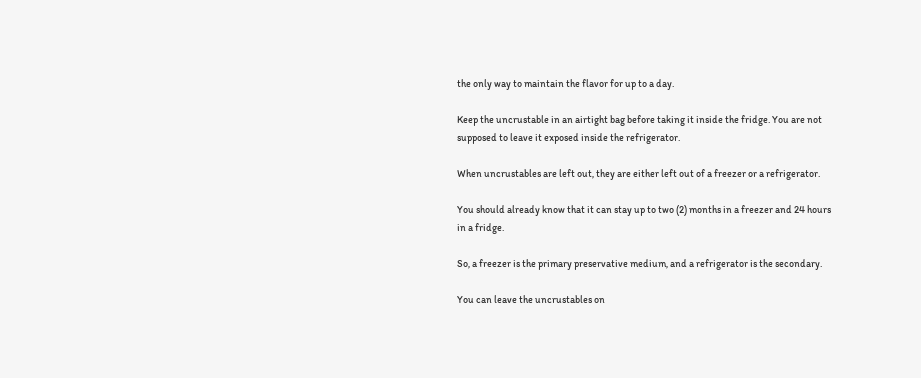the only way to maintain the flavor for up to a day.

Keep the uncrustable in an airtight bag before taking it inside the fridge. You are not supposed to leave it exposed inside the refrigerator.

When uncrustables are left out, they are either left out of a freezer or a refrigerator.

You should already know that it can stay up to two (2) months in a freezer and 24 hours in a fridge.

So, a freezer is the primary preservative medium, and a refrigerator is the secondary.

You can leave the uncrustables on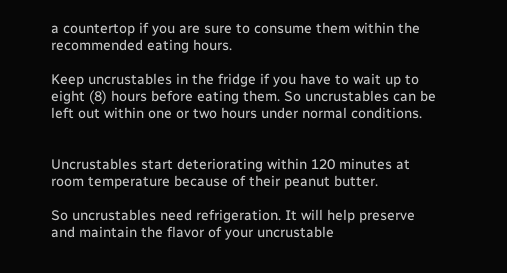a countertop if you are sure to consume them within the recommended eating hours.

Keep uncrustables in the fridge if you have to wait up to eight (8) hours before eating them. So uncrustables can be left out within one or two hours under normal conditions.


Uncrustables start deteriorating within 120 minutes at room temperature because of their peanut butter.

So uncrustables need refrigeration. It will help preserve and maintain the flavor of your uncrustable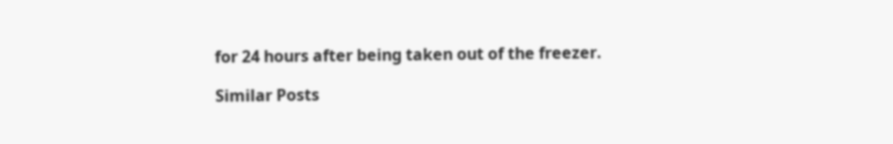for 24 hours after being taken out of the freezer.

Similar Posts